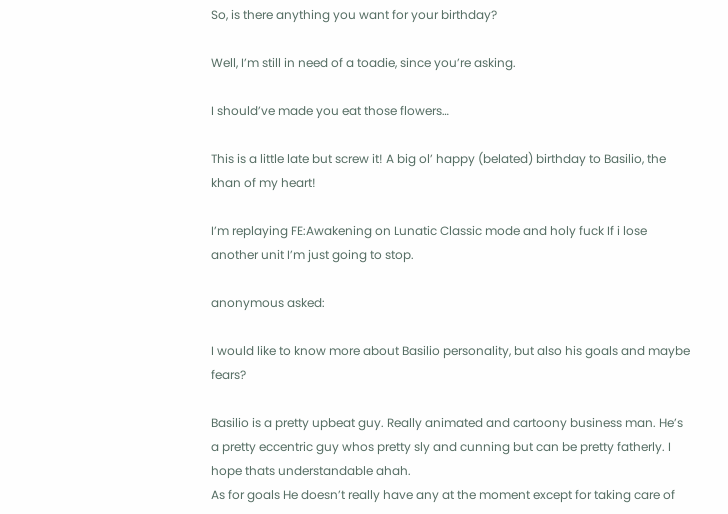So, is there anything you want for your birthday?

Well, I’m still in need of a toadie, since you’re asking.

I should’ve made you eat those flowers…

This is a little late but screw it! A big ol’ happy (belated) birthday to Basilio, the khan of my heart!

I’m replaying FE:Awakening on Lunatic Classic mode and holy fuck If i lose another unit I’m just going to stop.

anonymous asked:

I would like to know more about Basilio personality, but also his goals and maybe fears?

Basilio is a pretty upbeat guy. Really animated and cartoony business man. He’s a pretty eccentric guy whos pretty sly and cunning but can be pretty fatherly. I hope thats understandable ahah.
As for goals He doesn’t really have any at the moment except for taking care of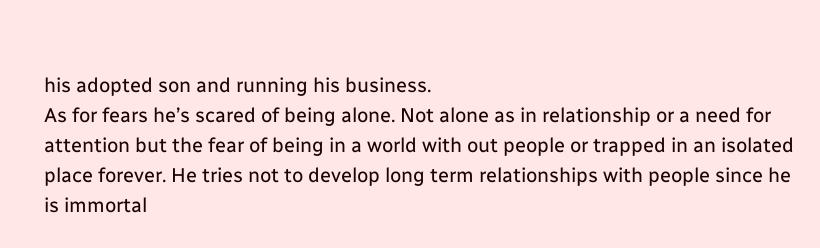his adopted son and running his business.
As for fears he’s scared of being alone. Not alone as in relationship or a need for attention but the fear of being in a world with out people or trapped in an isolated place forever. He tries not to develop long term relationships with people since he is immortal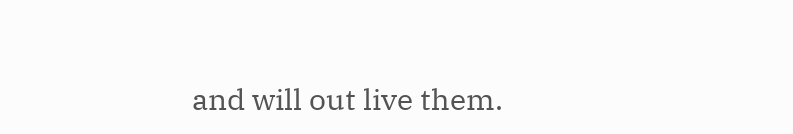and will out live them.